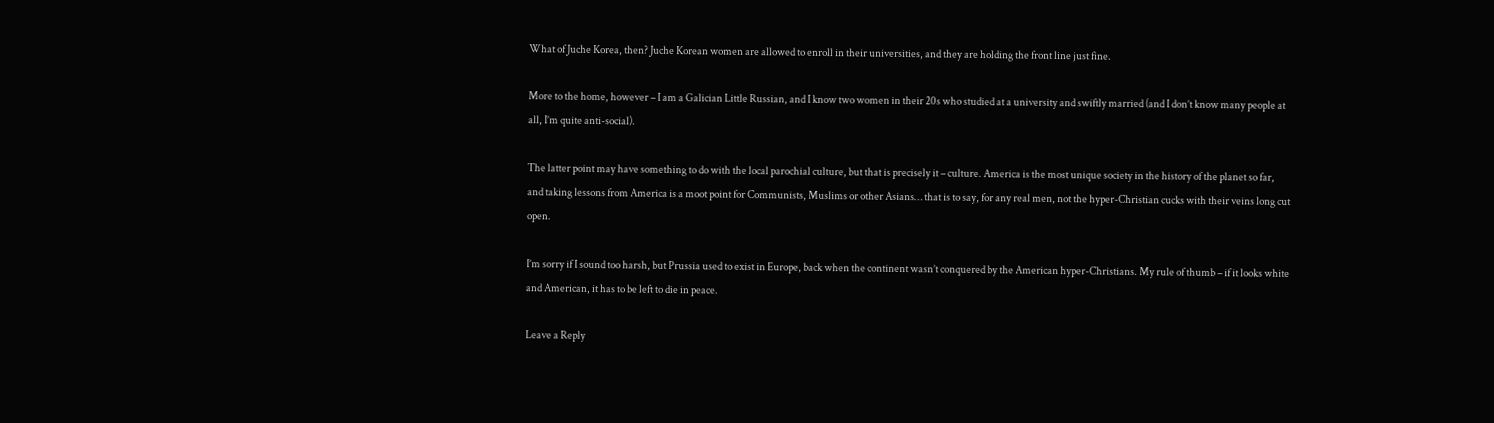What of Juche Korea, then? Juche Korean women are allowed to enroll in their universities, and they are holding the front line just fine.

More to the home, however – I am a Galician Little Russian, and I know two women in their 20s who studied at a university and swiftly married (and I don’t know many people at all, I’m quite anti-social).

The latter point may have something to do with the local parochial culture, but that is precisely it – culture. America is the most unique society in the history of the planet so far, and taking lessons from America is a moot point for Communists, Muslims or other Asians… that is to say, for any real men, not the hyper-Christian cucks with their veins long cut open.

I’m sorry if I sound too harsh, but Prussia used to exist in Europe, back when the continent wasn’t conquered by the American hyper-Christians. My rule of thumb – if it looks white and American, it has to be left to die in peace.

Leave a Reply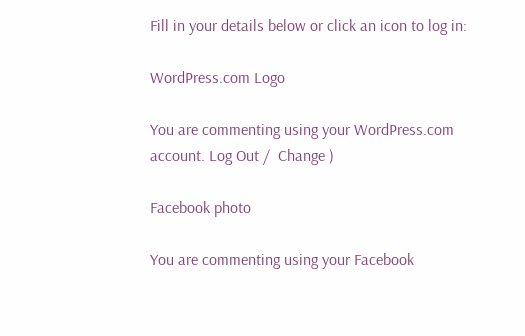Fill in your details below or click an icon to log in:

WordPress.com Logo

You are commenting using your WordPress.com account. Log Out /  Change )

Facebook photo

You are commenting using your Facebook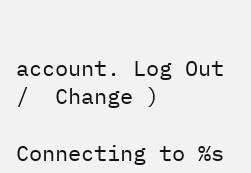account. Log Out /  Change )

Connecting to %s